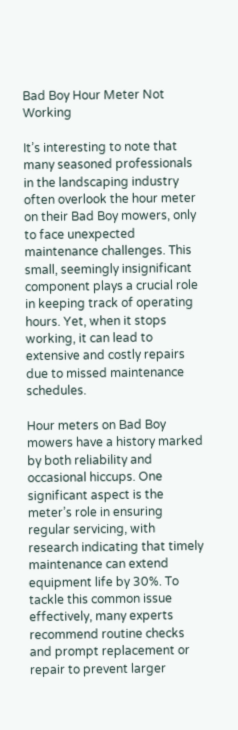Bad Boy Hour Meter Not Working

It’s interesting to note that many seasoned professionals in the landscaping industry often overlook the hour meter on their Bad Boy mowers, only to face unexpected maintenance challenges. This small, seemingly insignificant component plays a crucial role in keeping track of operating hours. Yet, when it stops working, it can lead to extensive and costly repairs due to missed maintenance schedules.

Hour meters on Bad Boy mowers have a history marked by both reliability and occasional hiccups. One significant aspect is the meter’s role in ensuring regular servicing, with research indicating that timely maintenance can extend equipment life by 30%. To tackle this common issue effectively, many experts recommend routine checks and prompt replacement or repair to prevent larger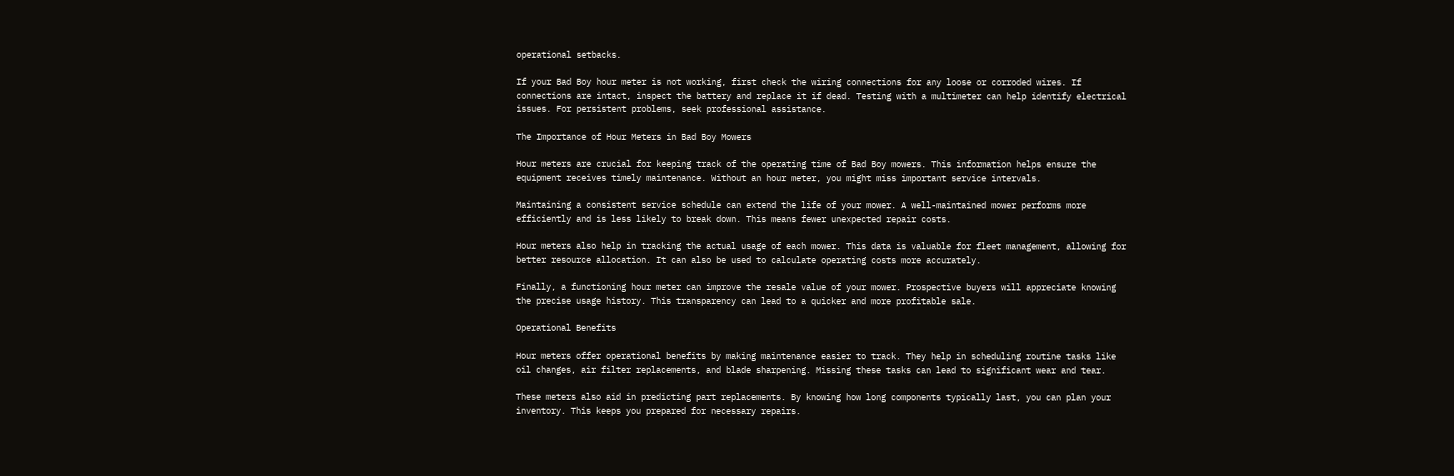operational setbacks.

If your Bad Boy hour meter is not working, first check the wiring connections for any loose or corroded wires. If connections are intact, inspect the battery and replace it if dead. Testing with a multimeter can help identify electrical issues. For persistent problems, seek professional assistance.

The Importance of Hour Meters in Bad Boy Mowers

Hour meters are crucial for keeping track of the operating time of Bad Boy mowers. This information helps ensure the equipment receives timely maintenance. Without an hour meter, you might miss important service intervals.

Maintaining a consistent service schedule can extend the life of your mower. A well-maintained mower performs more efficiently and is less likely to break down. This means fewer unexpected repair costs.

Hour meters also help in tracking the actual usage of each mower. This data is valuable for fleet management, allowing for better resource allocation. It can also be used to calculate operating costs more accurately.

Finally, a functioning hour meter can improve the resale value of your mower. Prospective buyers will appreciate knowing the precise usage history. This transparency can lead to a quicker and more profitable sale.

Operational Benefits

Hour meters offer operational benefits by making maintenance easier to track. They help in scheduling routine tasks like oil changes, air filter replacements, and blade sharpening. Missing these tasks can lead to significant wear and tear.

These meters also aid in predicting part replacements. By knowing how long components typically last, you can plan your inventory. This keeps you prepared for necessary repairs.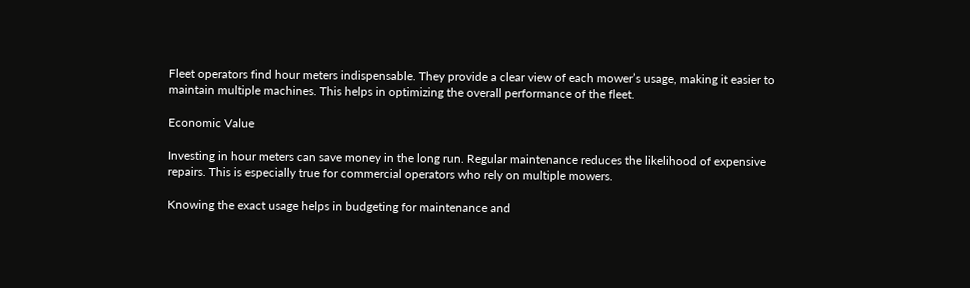Fleet operators find hour meters indispensable. They provide a clear view of each mower’s usage, making it easier to maintain multiple machines. This helps in optimizing the overall performance of the fleet.

Economic Value

Investing in hour meters can save money in the long run. Regular maintenance reduces the likelihood of expensive repairs. This is especially true for commercial operators who rely on multiple mowers.

Knowing the exact usage helps in budgeting for maintenance and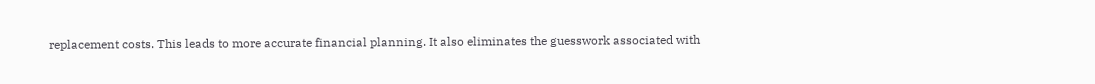replacement costs. This leads to more accurate financial planning. It also eliminates the guesswork associated with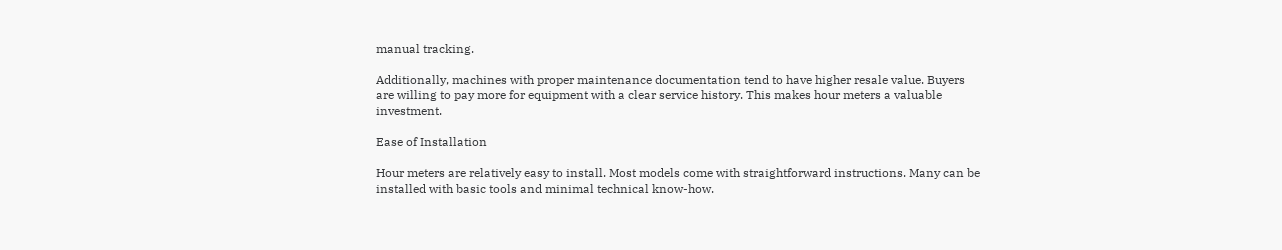manual tracking.

Additionally, machines with proper maintenance documentation tend to have higher resale value. Buyers are willing to pay more for equipment with a clear service history. This makes hour meters a valuable investment.

Ease of Installation

Hour meters are relatively easy to install. Most models come with straightforward instructions. Many can be installed with basic tools and minimal technical know-how.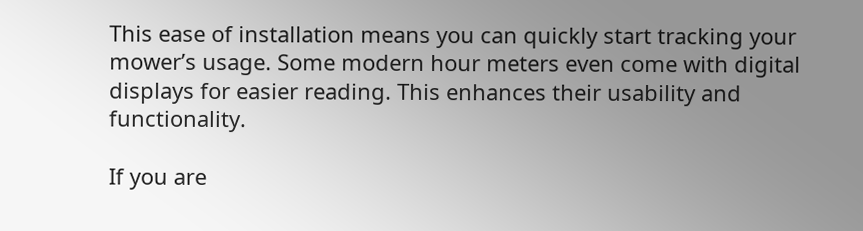This ease of installation means you can quickly start tracking your mower’s usage. Some modern hour meters even come with digital displays for easier reading. This enhances their usability and functionality.

If you are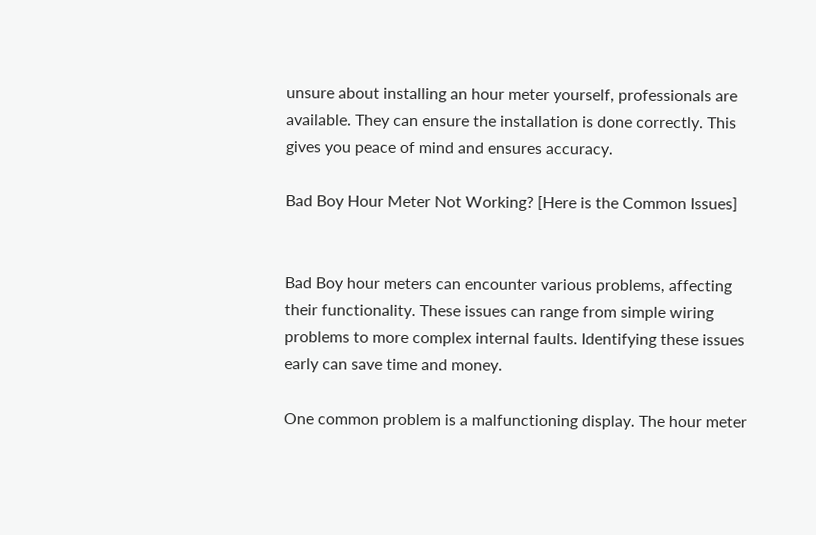unsure about installing an hour meter yourself, professionals are available. They can ensure the installation is done correctly. This gives you peace of mind and ensures accuracy.

Bad Boy Hour Meter Not Working? [Here is the Common Issues]


Bad Boy hour meters can encounter various problems, affecting their functionality. These issues can range from simple wiring problems to more complex internal faults. Identifying these issues early can save time and money.

One common problem is a malfunctioning display. The hour meter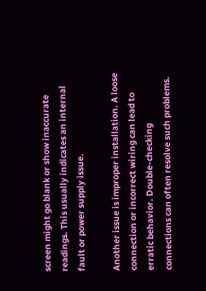screen might go blank or show inaccurate readings. This usually indicates an internal fault or power supply issue.

Another issue is improper installation. A loose connection or incorrect wiring can lead to erratic behavior. Double-checking connections can often resolve such problems.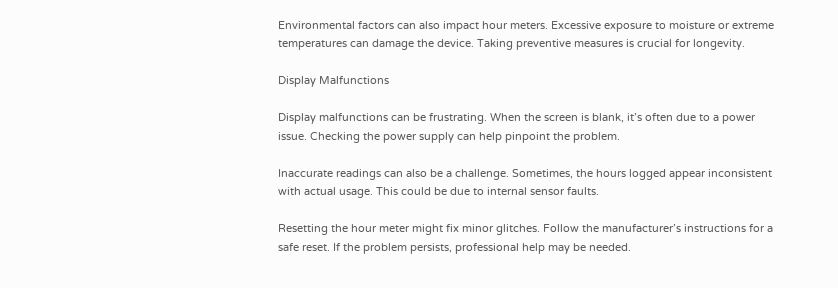Environmental factors can also impact hour meters. Excessive exposure to moisture or extreme temperatures can damage the device. Taking preventive measures is crucial for longevity.

Display Malfunctions

Display malfunctions can be frustrating. When the screen is blank, it’s often due to a power issue. Checking the power supply can help pinpoint the problem.

Inaccurate readings can also be a challenge. Sometimes, the hours logged appear inconsistent with actual usage. This could be due to internal sensor faults.

Resetting the hour meter might fix minor glitches. Follow the manufacturer’s instructions for a safe reset. If the problem persists, professional help may be needed.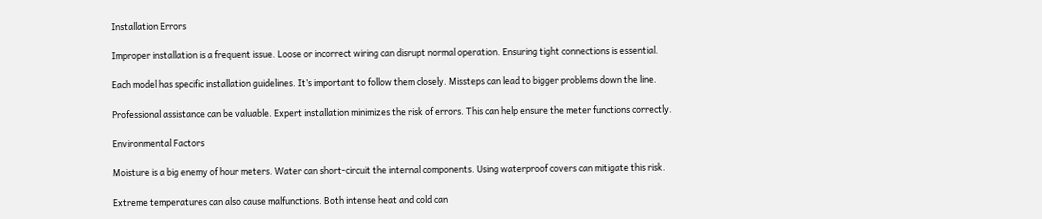Installation Errors

Improper installation is a frequent issue. Loose or incorrect wiring can disrupt normal operation. Ensuring tight connections is essential.

Each model has specific installation guidelines. It’s important to follow them closely. Missteps can lead to bigger problems down the line.

Professional assistance can be valuable. Expert installation minimizes the risk of errors. This can help ensure the meter functions correctly.

Environmental Factors

Moisture is a big enemy of hour meters. Water can short-circuit the internal components. Using waterproof covers can mitigate this risk.

Extreme temperatures can also cause malfunctions. Both intense heat and cold can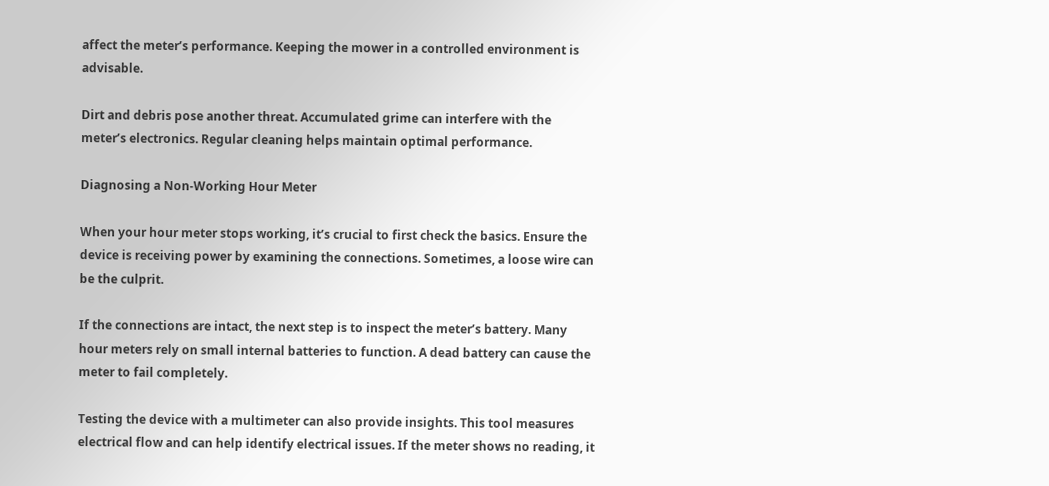affect the meter’s performance. Keeping the mower in a controlled environment is advisable.

Dirt and debris pose another threat. Accumulated grime can interfere with the meter’s electronics. Regular cleaning helps maintain optimal performance.

Diagnosing a Non-Working Hour Meter

When your hour meter stops working, it’s crucial to first check the basics. Ensure the device is receiving power by examining the connections. Sometimes, a loose wire can be the culprit.

If the connections are intact, the next step is to inspect the meter’s battery. Many hour meters rely on small internal batteries to function. A dead battery can cause the meter to fail completely.

Testing the device with a multimeter can also provide insights. This tool measures electrical flow and can help identify electrical issues. If the meter shows no reading, it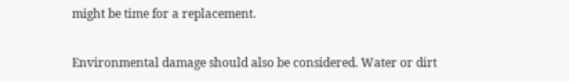might be time for a replacement.

Environmental damage should also be considered. Water or dirt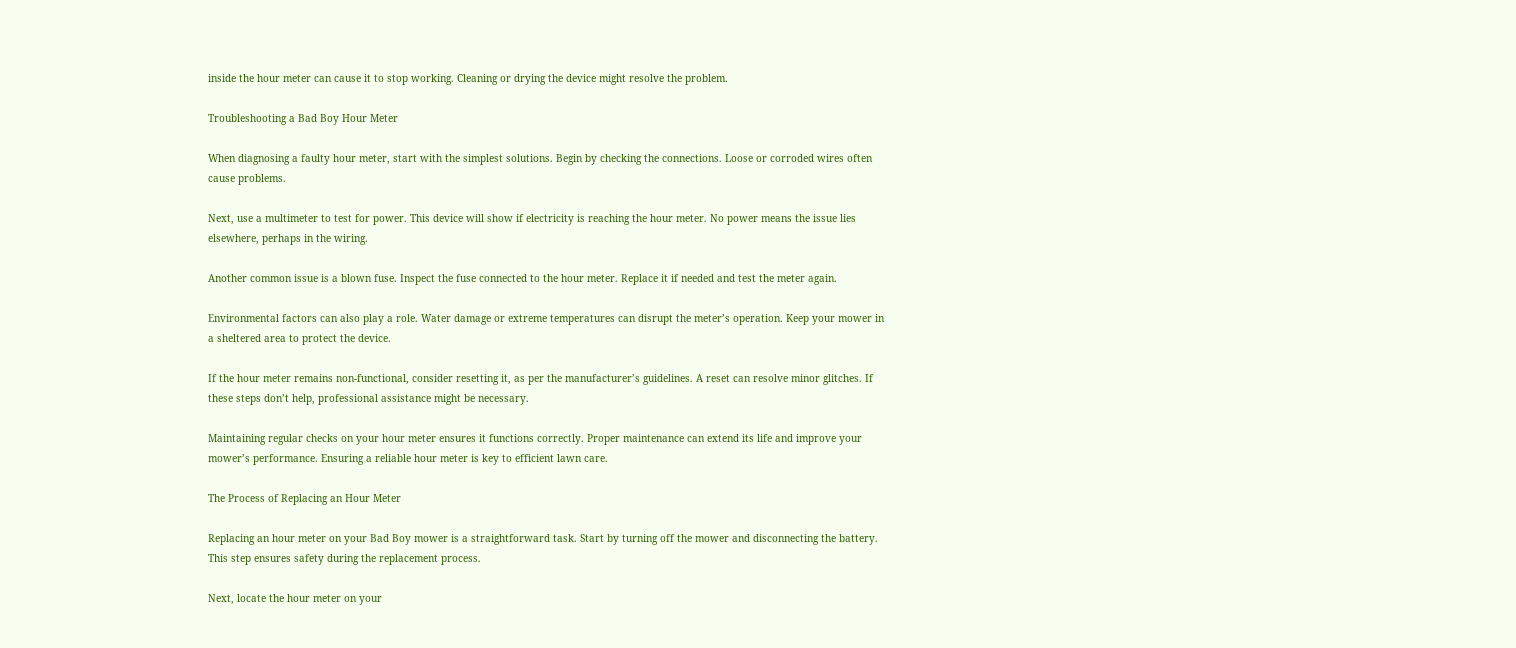inside the hour meter can cause it to stop working. Cleaning or drying the device might resolve the problem.

Troubleshooting a Bad Boy Hour Meter

When diagnosing a faulty hour meter, start with the simplest solutions. Begin by checking the connections. Loose or corroded wires often cause problems.

Next, use a multimeter to test for power. This device will show if electricity is reaching the hour meter. No power means the issue lies elsewhere, perhaps in the wiring.

Another common issue is a blown fuse. Inspect the fuse connected to the hour meter. Replace it if needed and test the meter again.

Environmental factors can also play a role. Water damage or extreme temperatures can disrupt the meter’s operation. Keep your mower in a sheltered area to protect the device.

If the hour meter remains non-functional, consider resetting it, as per the manufacturer’s guidelines. A reset can resolve minor glitches. If these steps don’t help, professional assistance might be necessary.

Maintaining regular checks on your hour meter ensures it functions correctly. Proper maintenance can extend its life and improve your mower’s performance. Ensuring a reliable hour meter is key to efficient lawn care.

The Process of Replacing an Hour Meter

Replacing an hour meter on your Bad Boy mower is a straightforward task. Start by turning off the mower and disconnecting the battery. This step ensures safety during the replacement process.

Next, locate the hour meter on your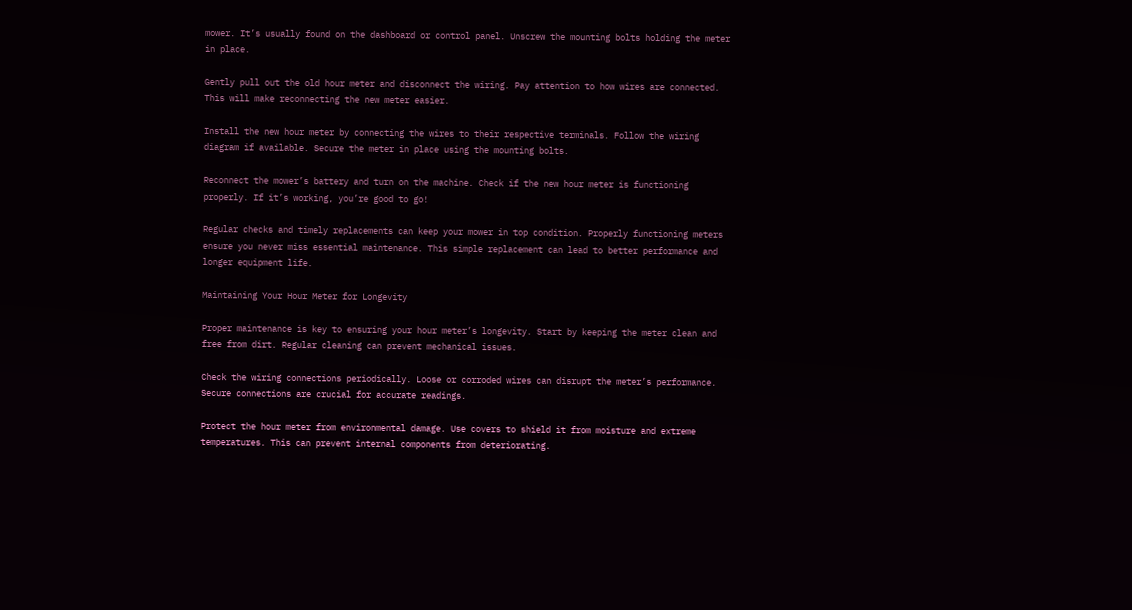mower. It’s usually found on the dashboard or control panel. Unscrew the mounting bolts holding the meter in place.

Gently pull out the old hour meter and disconnect the wiring. Pay attention to how wires are connected. This will make reconnecting the new meter easier.

Install the new hour meter by connecting the wires to their respective terminals. Follow the wiring diagram if available. Secure the meter in place using the mounting bolts.

Reconnect the mower’s battery and turn on the machine. Check if the new hour meter is functioning properly. If it’s working, you’re good to go!

Regular checks and timely replacements can keep your mower in top condition. Properly functioning meters ensure you never miss essential maintenance. This simple replacement can lead to better performance and longer equipment life.

Maintaining Your Hour Meter for Longevity

Proper maintenance is key to ensuring your hour meter’s longevity. Start by keeping the meter clean and free from dirt. Regular cleaning can prevent mechanical issues.

Check the wiring connections periodically. Loose or corroded wires can disrupt the meter’s performance. Secure connections are crucial for accurate readings.

Protect the hour meter from environmental damage. Use covers to shield it from moisture and extreme temperatures. This can prevent internal components from deteriorating.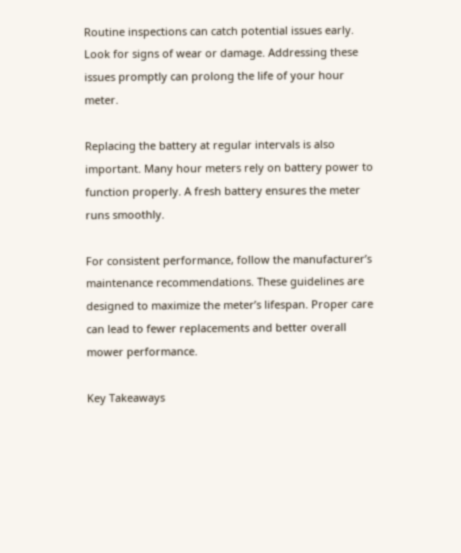Routine inspections can catch potential issues early. Look for signs of wear or damage. Addressing these issues promptly can prolong the life of your hour meter.

Replacing the battery at regular intervals is also important. Many hour meters rely on battery power to function properly. A fresh battery ensures the meter runs smoothly.

For consistent performance, follow the manufacturer’s maintenance recommendations. These guidelines are designed to maximize the meter’s lifespan. Proper care can lead to fewer replacements and better overall mower performance.

Key Takeaways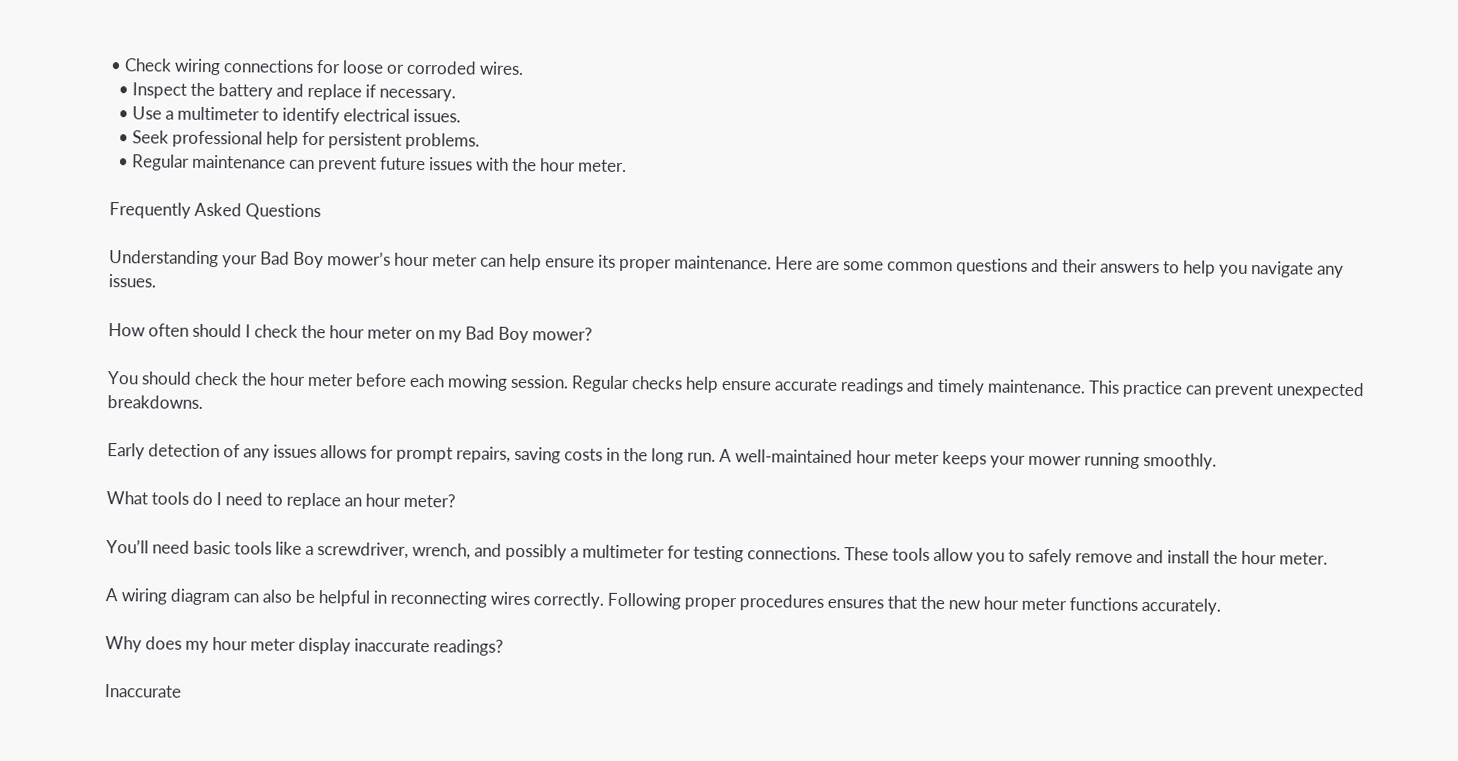• Check wiring connections for loose or corroded wires.
  • Inspect the battery and replace if necessary.
  • Use a multimeter to identify electrical issues.
  • Seek professional help for persistent problems.
  • Regular maintenance can prevent future issues with the hour meter.

Frequently Asked Questions

Understanding your Bad Boy mower’s hour meter can help ensure its proper maintenance. Here are some common questions and their answers to help you navigate any issues.

How often should I check the hour meter on my Bad Boy mower?

You should check the hour meter before each mowing session. Regular checks help ensure accurate readings and timely maintenance. This practice can prevent unexpected breakdowns.

Early detection of any issues allows for prompt repairs, saving costs in the long run. A well-maintained hour meter keeps your mower running smoothly.

What tools do I need to replace an hour meter?

You’ll need basic tools like a screwdriver, wrench, and possibly a multimeter for testing connections. These tools allow you to safely remove and install the hour meter.

A wiring diagram can also be helpful in reconnecting wires correctly. Following proper procedures ensures that the new hour meter functions accurately.

Why does my hour meter display inaccurate readings?

Inaccurate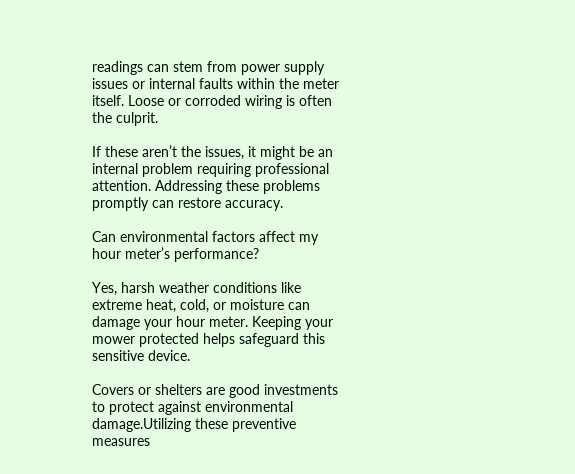readings can stem from power supply issues or internal faults within the meter itself. Loose or corroded wiring is often the culprit.

If these aren’t the issues, it might be an internal problem requiring professional attention. Addressing these problems promptly can restore accuracy.

Can environmental factors affect my hour meter’s performance?

Yes, harsh weather conditions like extreme heat, cold, or moisture can damage your hour meter. Keeping your mower protected helps safeguard this sensitive device.

Covers or shelters are good investments to protect against environmental damage.Utilizing these preventive measures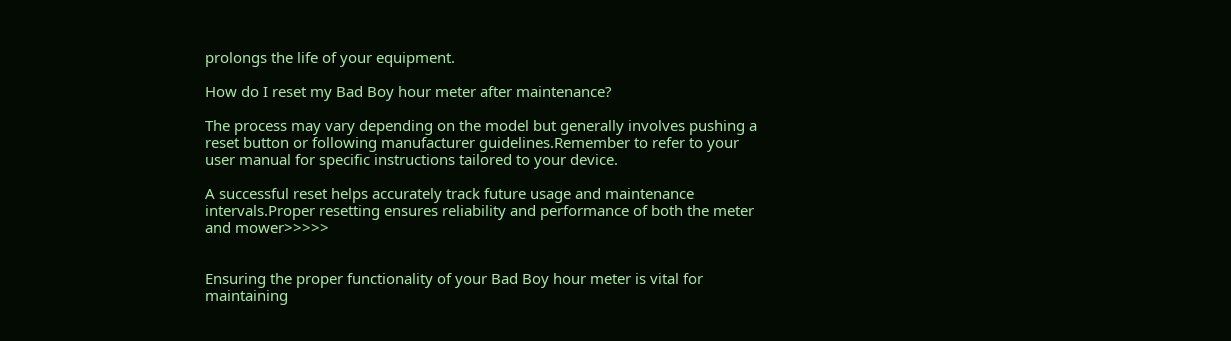prolongs the life of your equipment.

How do I reset my Bad Boy hour meter after maintenance?

The process may vary depending on the model but generally involves pushing a reset button or following manufacturer guidelines.Remember to refer to your user manual for specific instructions tailored to your device.

A successful reset helps accurately track future usage and maintenance intervals.Proper resetting ensures reliability and performance of both the meter and mower>>>>>


Ensuring the proper functionality of your Bad Boy hour meter is vital for maintaining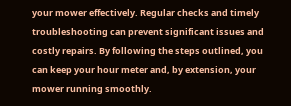your mower effectively. Regular checks and timely troubleshooting can prevent significant issues and costly repairs. By following the steps outlined, you can keep your hour meter and, by extension, your mower running smoothly.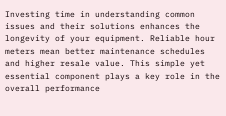Investing time in understanding common issues and their solutions enhances the longevity of your equipment. Reliable hour meters mean better maintenance schedules and higher resale value. This simple yet essential component plays a key role in the overall performance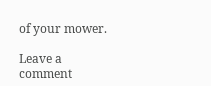of your mower.

Leave a comment